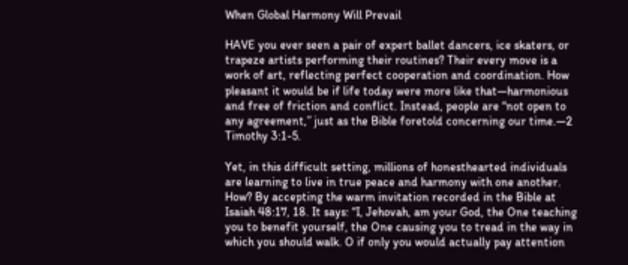When Global Harmony Will Prevail

HAVE you ever seen a pair of expert ballet dancers, ice skaters, or trapeze artists performing their routines? Their every move is a work of art, reflecting perfect cooperation and coordination. How pleasant it would be if life today were more like that—harmonious and free of friction and conflict. Instead, people are “not open to any agreement,” just as the Bible foretold concerning our time.—2 Timothy 3:1-5.

Yet, in this difficult setting, millions of honesthearted individuals are learning to live in true peace and harmony with one another. How? By accepting the warm invitation recorded in the Bible at Isaiah 48:17, 18. It says: “I, Jehovah, am your God, the One teaching you to benefit yourself, the One causing you to tread in the way in which you should walk. O if only you would actually pay attention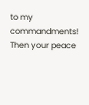to my commandments! Then your peace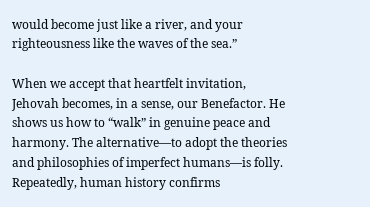would become just like a river, and your righteousness like the waves of the sea.”

When we accept that heartfelt invitation, Jehovah becomes, in a sense, our Benefactor. He shows us how to “walk” in genuine peace and harmony. The alternative—to adopt the theories and philosophies of imperfect humans—is folly. Repeatedly, human history confirms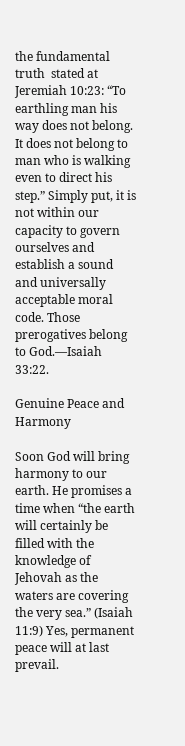the fundamental truth  stated at Jeremiah 10:23: “To earthling man his way does not belong. It does not belong to man who is walking even to direct his step.” Simply put, it is not within our capacity to govern ourselves and establish a sound and universally acceptable moral code. Those prerogatives belong to God.—Isaiah 33:22.

Genuine Peace and Harmony

Soon God will bring harmony to our earth. He promises a time when “the earth will certainly be filled with the knowledge of Jehovah as the waters are covering the very sea.” (Isaiah 11:9) Yes, permanent peace will at last prevail.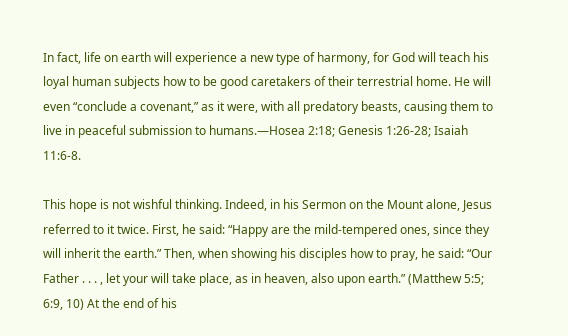In fact, life on earth will experience a new type of harmony, for God will teach his loyal human subjects how to be good caretakers of their terrestrial home. He will even “conclude a covenant,” as it were, with all predatory beasts, causing them to live in peaceful submission to humans.—Hosea 2:18; Genesis 1:26-28; Isaiah 11:6-8.

This hope is not wishful thinking. Indeed, in his Sermon on the Mount alone, Jesus referred to it twice. First, he said: “Happy are the mild-tempered ones, since they will inherit the earth.” Then, when showing his disciples how to pray, he said: “Our Father . . . , let your will take place, as in heaven, also upon earth.” (Matthew 5:5; 6:9, 10) At the end of his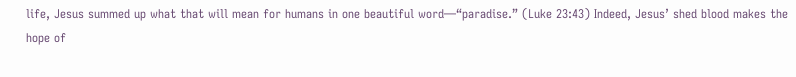life, Jesus summed up what that will mean for humans in one beautiful word—“paradise.” (Luke 23:43) Indeed, Jesus’ shed blood makes the hope of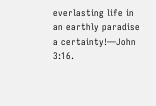everlasting life in an earthly paradise a certainty!—John 3:16.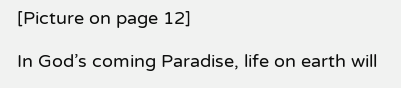[Picture on page 12]

In God’s coming Paradise, life on earth will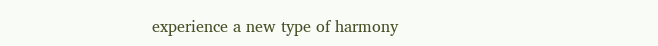experience a new type of harmony